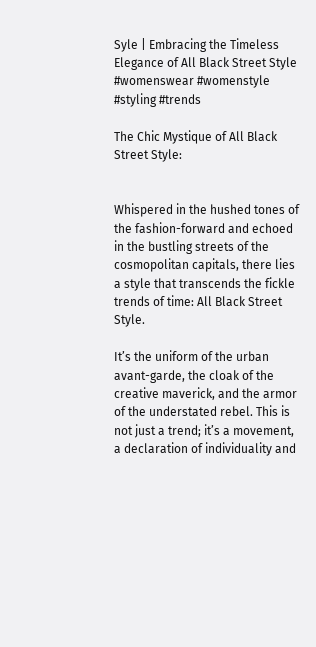Syle | Embracing the Timeless Elegance of All Black Street Style #womenswear #womenstyle #styling #trends

The Chic Mystique of All Black Street Style:


Whispered in the hushed tones of the fashion-forward and echoed in the bustling streets of the cosmopolitan capitals, there lies a style that transcends the fickle trends of time: All Black Street Style.

It’s the uniform of the urban avant-garde, the cloak of the creative maverick, and the armor of the understated rebel. This is not just a trend; it’s a movement, a declaration of individuality and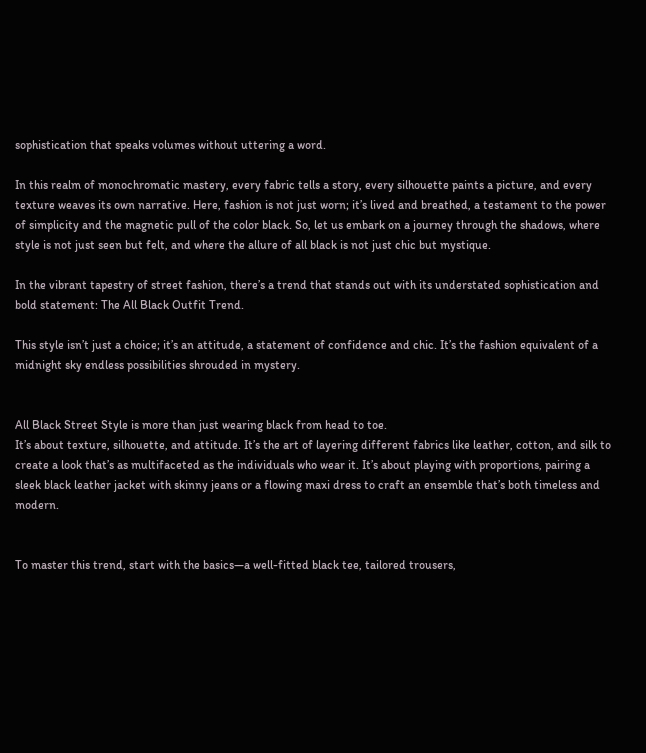sophistication that speaks volumes without uttering a word.

In this realm of monochromatic mastery, every fabric tells a story, every silhouette paints a picture, and every texture weaves its own narrative. Here, fashion is not just worn; it’s lived and breathed, a testament to the power of simplicity and the magnetic pull of the color black. So, let us embark on a journey through the shadows, where style is not just seen but felt, and where the allure of all black is not just chic but mystique.

In the vibrant tapestry of street fashion, there’s a trend that stands out with its understated sophistication and bold statement: The All Black Outfit Trend.

This style isn’t just a choice; it’s an attitude, a statement of confidence and chic. It’s the fashion equivalent of a midnight sky endless possibilities shrouded in mystery.


All Black Street Style is more than just wearing black from head to toe.
It’s about texture, silhouette, and attitude. It’s the art of layering different fabrics like leather, cotton, and silk to create a look that’s as multifaceted as the individuals who wear it. It’s about playing with proportions, pairing a sleek black leather jacket with skinny jeans or a flowing maxi dress to craft an ensemble that’s both timeless and modern.


To master this trend, start with the basics—a well-fitted black tee, tailored trousers,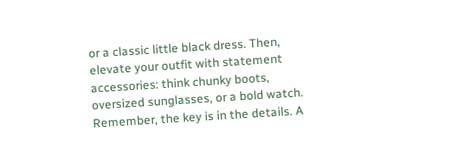or a classic little black dress. Then, elevate your outfit with statement accessories: think chunky boots, oversized sunglasses, or a bold watch. Remember, the key is in the details. A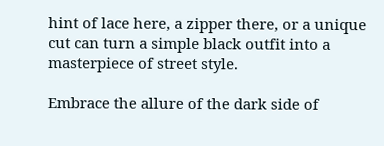hint of lace here, a zipper there, or a unique cut can turn a simple black outfit into a masterpiece of street style.

Embrace the allure of the dark side of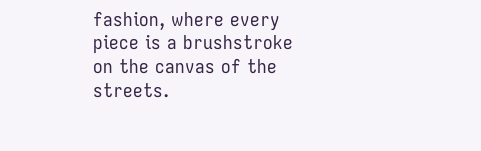fashion, where every piece is a brushstroke on the canvas of the streets.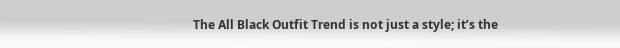The All Black Outfit Trend is not just a style; it’s the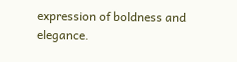expression of boldness and elegance.